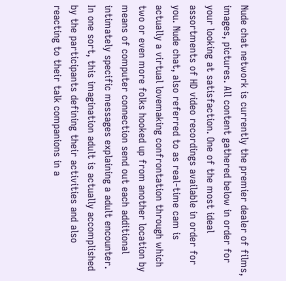Nude chat network is currently the premier dealer of films, images, pictures. All content gathered below in order for your looking at satisfaction. One of the most ideal assortments of HD video recordings available in order for you. Nude chat, also referred to as real-time cam is actually a virtual lovemaking confrontation through which two or even more folks hooked up from another location by means of computer connection send out each additional intimately specific messages explaining a adult encounter. In one sort, this imagination adult is actually accomplished by the participants defining their activities and also reacting to their talk companions in a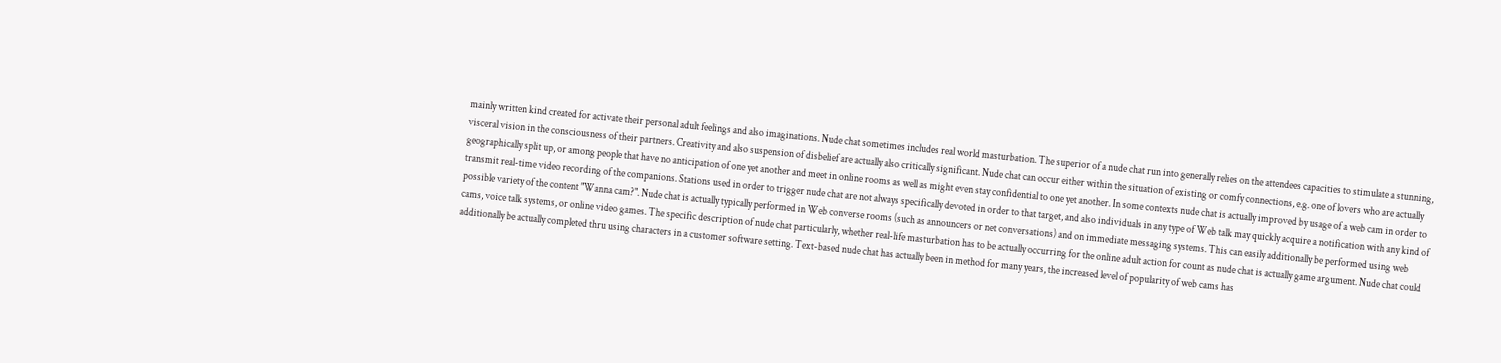mainly written kind created for activate their personal adult feelings and also imaginations. Nude chat sometimes includes real world masturbation. The superior of a nude chat run into generally relies on the attendees capacities to stimulate a stunning, visceral vision in the consciousness of their partners. Creativity and also suspension of disbelief are actually also critically significant. Nude chat can occur either within the situation of existing or comfy connections, e.g. one of lovers who are actually geographically split up, or among people that have no anticipation of one yet another and meet in online rooms as well as might even stay confidential to one yet another. In some contexts nude chat is actually improved by usage of a web cam in order to transmit real-time video recording of the companions. Stations used in order to trigger nude chat are not always specifically devoted in order to that target, and also individuals in any type of Web talk may quickly acquire a notification with any kind of possible variety of the content "Wanna cam?". Nude chat is actually typically performed in Web converse rooms (such as announcers or net conversations) and on immediate messaging systems. This can easily additionally be performed using web cams, voice talk systems, or online video games. The specific description of nude chat particularly, whether real-life masturbation has to be actually occurring for the online adult action for count as nude chat is actually game argument. Nude chat could additionally be actually completed thru using characters in a customer software setting. Text-based nude chat has actually been in method for many years, the increased level of popularity of web cams has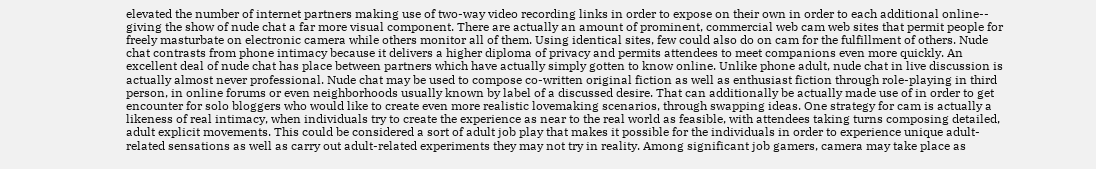elevated the number of internet partners making use of two-way video recording links in order to expose on their own in order to each additional online-- giving the show of nude chat a far more visual component. There are actually an amount of prominent, commercial web cam web sites that permit people for freely masturbate on electronic camera while others monitor all of them. Using identical sites, few could also do on cam for the fulfillment of others. Nude chat contrasts from phone intimacy because it delivers a higher diploma of privacy and permits attendees to meet companions even more quickly. An excellent deal of nude chat has place between partners which have actually simply gotten to know online. Unlike phone adult, nude chat in live discussion is actually almost never professional. Nude chat may be used to compose co-written original fiction as well as enthusiast fiction through role-playing in third person, in online forums or even neighborhoods usually known by label of a discussed desire. That can additionally be actually made use of in order to get encounter for solo bloggers who would like to create even more realistic lovemaking scenarios, through swapping ideas. One strategy for cam is actually a likeness of real intimacy, when individuals try to create the experience as near to the real world as feasible, with attendees taking turns composing detailed, adult explicit movements. This could be considered a sort of adult job play that makes it possible for the individuals in order to experience unique adult-related sensations as well as carry out adult-related experiments they may not try in reality. Among significant job gamers, camera may take place as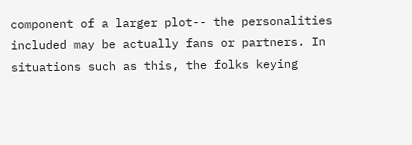component of a larger plot-- the personalities included may be actually fans or partners. In situations such as this, the folks keying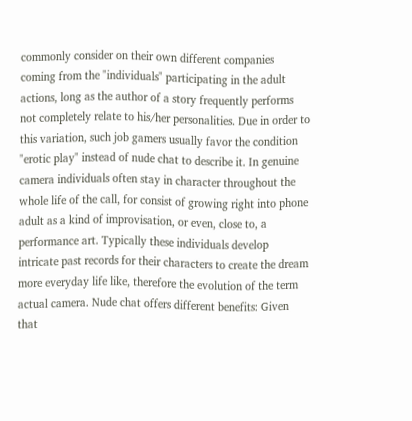commonly consider on their own different companies coming from the "individuals" participating in the adult actions, long as the author of a story frequently performs not completely relate to his/her personalities. Due in order to this variation, such job gamers usually favor the condition "erotic play" instead of nude chat to describe it. In genuine camera individuals often stay in character throughout the whole life of the call, for consist of growing right into phone adult as a kind of improvisation, or even, close to, a performance art. Typically these individuals develop intricate past records for their characters to create the dream more everyday life like, therefore the evolution of the term actual camera. Nude chat offers different benefits: Given that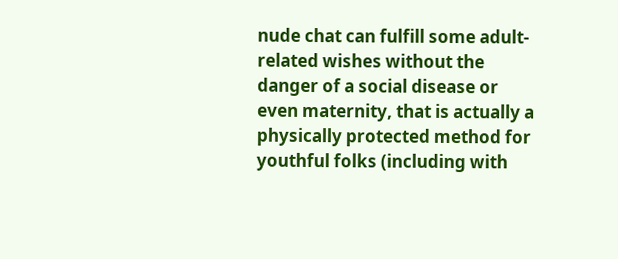nude chat can fulfill some adult-related wishes without the danger of a social disease or even maternity, that is actually a physically protected method for youthful folks (including with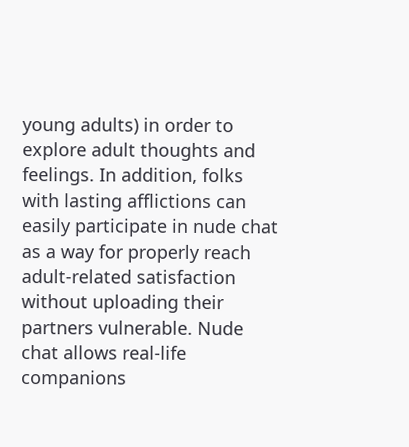young adults) in order to explore adult thoughts and feelings. In addition, folks with lasting afflictions can easily participate in nude chat as a way for properly reach adult-related satisfaction without uploading their partners vulnerable. Nude chat allows real-life companions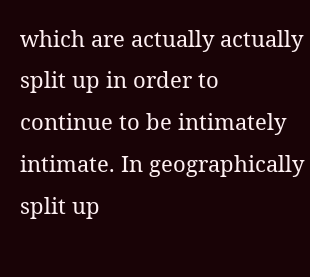which are actually actually split up in order to continue to be intimately intimate. In geographically split up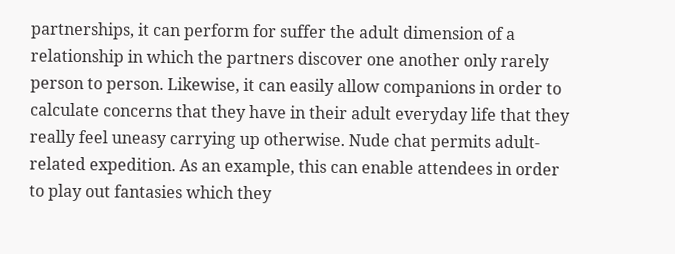partnerships, it can perform for suffer the adult dimension of a relationship in which the partners discover one another only rarely person to person. Likewise, it can easily allow companions in order to calculate concerns that they have in their adult everyday life that they really feel uneasy carrying up otherwise. Nude chat permits adult-related expedition. As an example, this can enable attendees in order to play out fantasies which they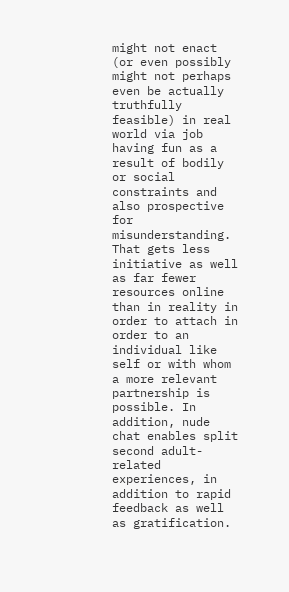might not enact (or even possibly might not perhaps even be actually truthfully feasible) in real world via job having fun as a result of bodily or social constraints and also prospective for misunderstanding. That gets less initiative as well as far fewer resources online than in reality in order to attach in order to an individual like self or with whom a more relevant partnership is possible. In addition, nude chat enables split second adult-related experiences, in addition to rapid feedback as well as gratification.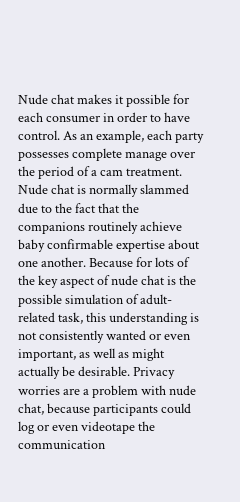Nude chat makes it possible for each consumer in order to have control. As an example, each party possesses complete manage over the period of a cam treatment. Nude chat is normally slammed due to the fact that the companions routinely achieve baby confirmable expertise about one another. Because for lots of the key aspect of nude chat is the possible simulation of adult-related task, this understanding is not consistently wanted or even important, as well as might actually be desirable. Privacy worries are a problem with nude chat, because participants could log or even videotape the communication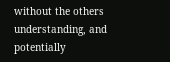without the others understanding, and potentially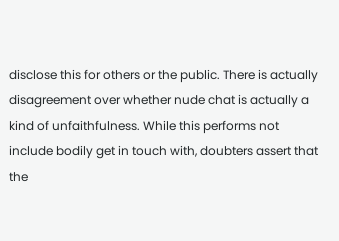disclose this for others or the public. There is actually disagreement over whether nude chat is actually a kind of unfaithfulness. While this performs not include bodily get in touch with, doubters assert that the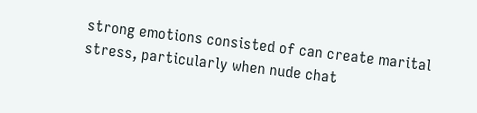strong emotions consisted of can create marital stress, particularly when nude chat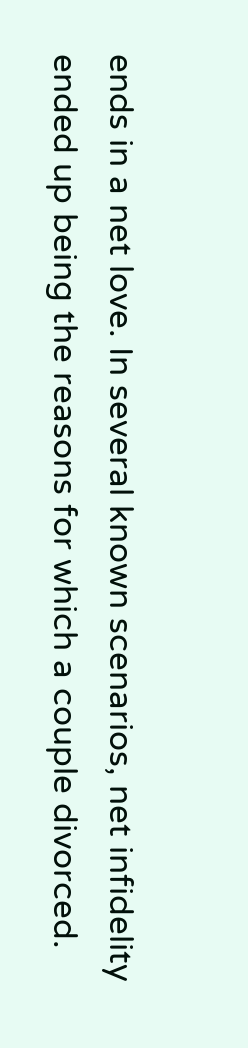ends in a net love. In several known scenarios, net infidelity ended up being the reasons for which a couple divorced.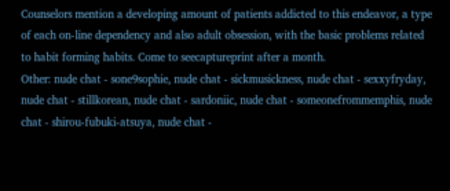Counselors mention a developing amount of patients addicted to this endeavor, a type of each on-line dependency and also adult obsession, with the basic problems related to habit forming habits. Come to seecaptureprint after a month.
Other: nude chat - sone9sophie, nude chat - sickmusickness, nude chat - sexxyfryday, nude chat - stillkorean, nude chat - sardoniic, nude chat - someonefrommemphis, nude chat - shirou-fubuki-atsuya, nude chat -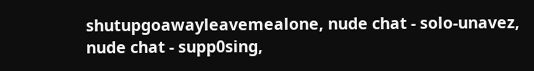shutupgoawayleavemealone, nude chat - solo-unavez, nude chat - supp0sing,